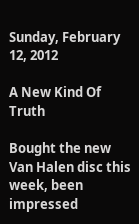Sunday, February 12, 2012

A New Kind Of Truth

Bought the new Van Halen disc this week, been impressed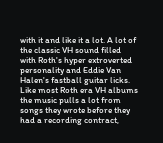with it and like it a lot. A lot of the classic VH sound filled with Roth's hyper extroverted personality and Eddie Van Halen's fastball guitar licks. Like most Roth era VH albums the music pulls a lot from songs they wrote before they had a recording contract,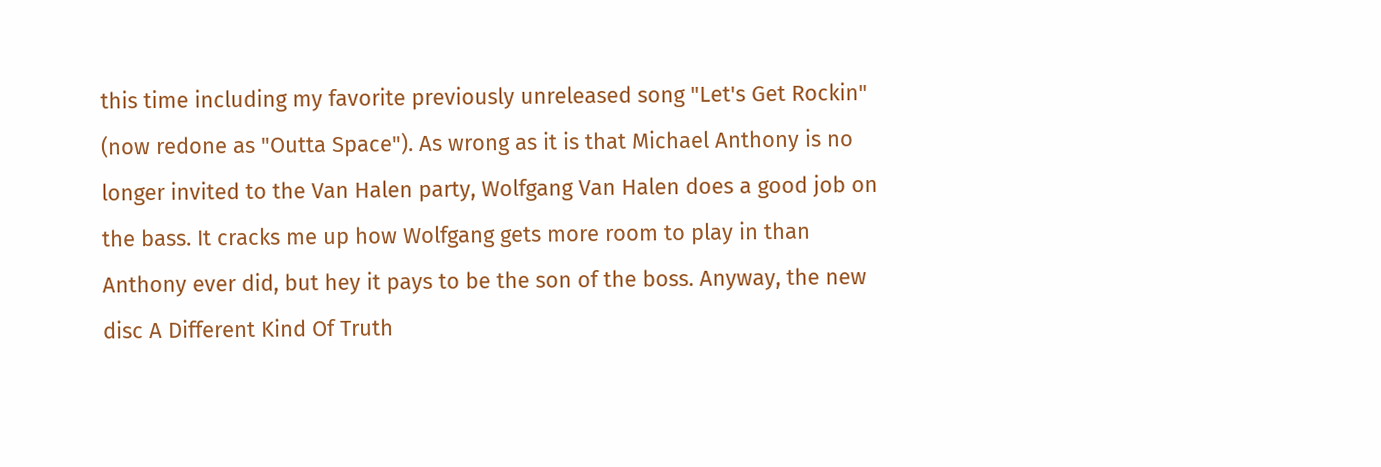this time including my favorite previously unreleased song "Let's Get Rockin" (now redone as "Outta Space"). As wrong as it is that Michael Anthony is no longer invited to the Van Halen party, Wolfgang Van Halen does a good job on the bass. It cracks me up how Wolfgang gets more room to play in than Anthony ever did, but hey it pays to be the son of the boss. Anyway, the new disc A Different Kind Of Truth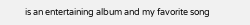is an entertaining album and my favorite song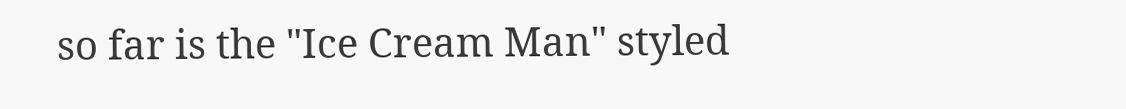so far is the "Ice Cream Man" styled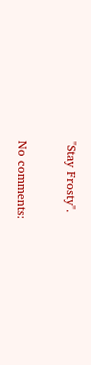"Stay Frosty".

No comments: